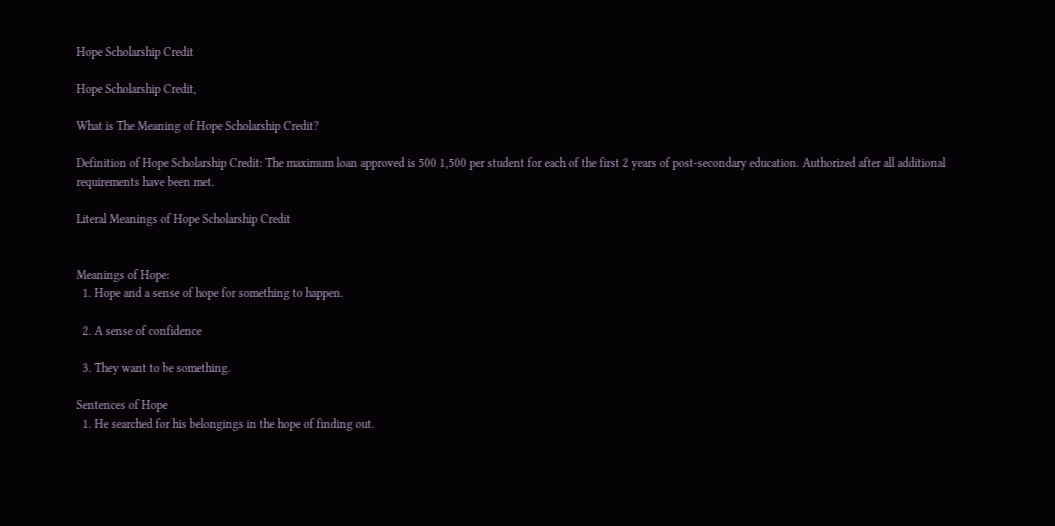Hope Scholarship Credit

Hope Scholarship Credit,

What is The Meaning of Hope Scholarship Credit?

Definition of Hope Scholarship Credit: The maximum loan approved is 500 1,500 per student for each of the first 2 years of post-secondary education. Authorized after all additional requirements have been met.

Literal Meanings of Hope Scholarship Credit


Meanings of Hope:
  1. Hope and a sense of hope for something to happen.

  2. A sense of confidence

  3. They want to be something.

Sentences of Hope
  1. He searched for his belongings in the hope of finding out.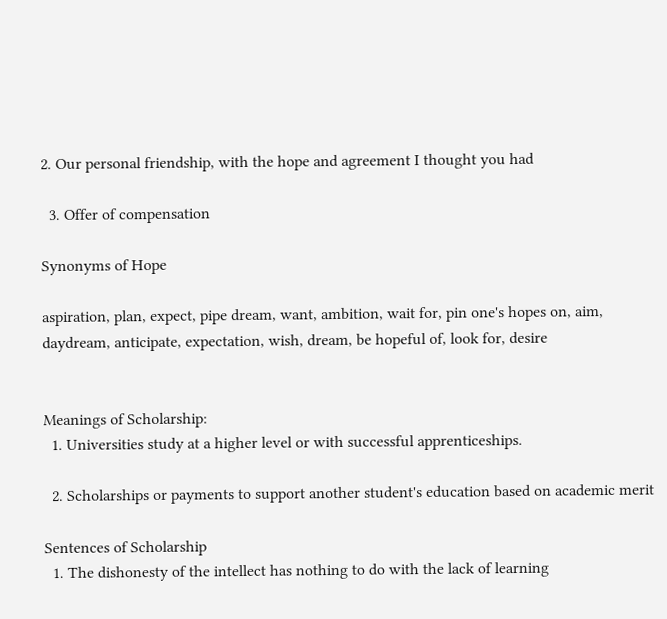2. Our personal friendship, with the hope and agreement I thought you had

  3. Offer of compensation

Synonyms of Hope

aspiration, plan, expect, pipe dream, want, ambition, wait for, pin one's hopes on, aim, daydream, anticipate, expectation, wish, dream, be hopeful of, look for, desire


Meanings of Scholarship:
  1. Universities study at a higher level or with successful apprenticeships.

  2. Scholarships or payments to support another student's education based on academic merit

Sentences of Scholarship
  1. The dishonesty of the intellect has nothing to do with the lack of learning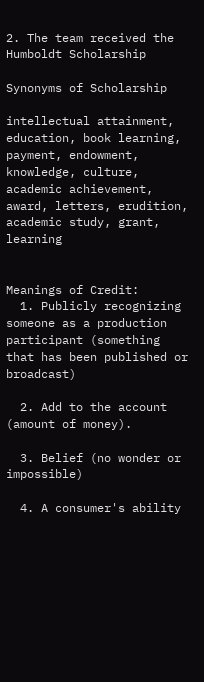2. The team received the Humboldt Scholarship

Synonyms of Scholarship

intellectual attainment, education, book learning, payment, endowment, knowledge, culture, academic achievement, award, letters, erudition, academic study, grant, learning


Meanings of Credit:
  1. Publicly recognizing someone as a production participant (something that has been published or broadcast)

  2. Add to the account (amount of money).

  3. Belief (no wonder or impossible)

  4. A consumer's ability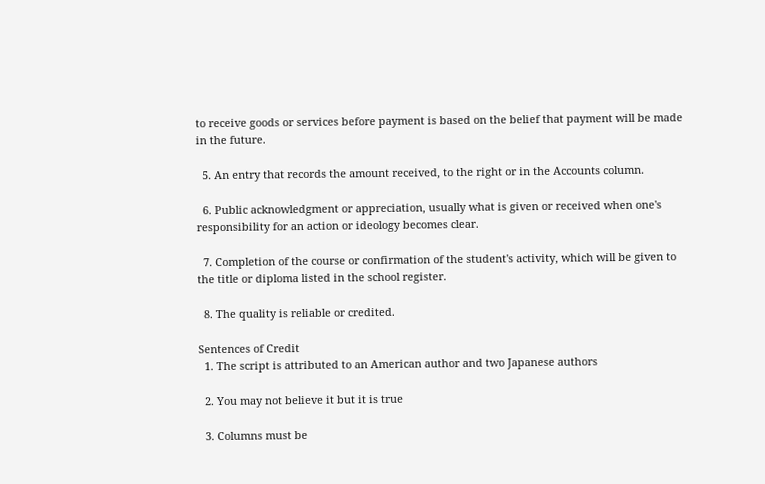to receive goods or services before payment is based on the belief that payment will be made in the future.

  5. An entry that records the amount received, to the right or in the Accounts column.

  6. Public acknowledgment or appreciation, usually what is given or received when one's responsibility for an action or ideology becomes clear.

  7. Completion of the course or confirmation of the student's activity, which will be given to the title or diploma listed in the school register.

  8. The quality is reliable or credited.

Sentences of Credit
  1. The script is attributed to an American author and two Japanese authors

  2. You may not believe it but it is true

  3. Columns must be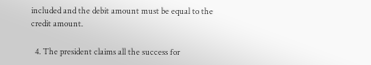included and the debit amount must be equal to the credit amount.

  4. The president claims all the success for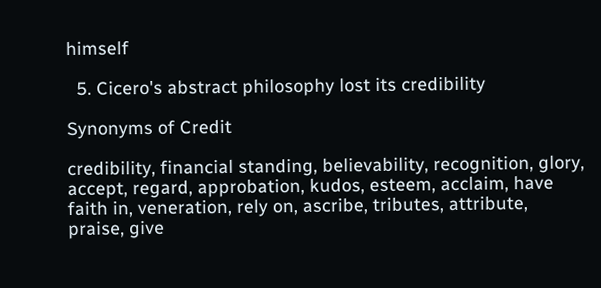himself

  5. Cicero's abstract philosophy lost its credibility

Synonyms of Credit

credibility, financial standing, believability, recognition, glory, accept, regard, approbation, kudos, esteem, acclaim, have faith in, veneration, rely on, ascribe, tributes, attribute, praise, give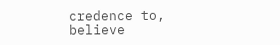credence to, believe